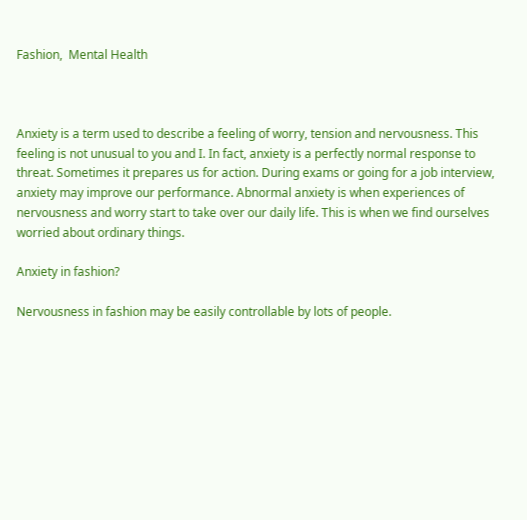Fashion,  Mental Health



Anxiety is a term used to describe a feeling of worry, tension and nervousness. This feeling is not unusual to you and I. In fact, anxiety is a perfectly normal response to threat. Sometimes it prepares us for action. During exams or going for a job interview, anxiety may improve our performance. Abnormal anxiety is when experiences of nervousness and worry start to take over our daily life. This is when we find ourselves worried about ordinary things.

Anxiety in fashion?

Nervousness in fashion may be easily controllable by lots of people.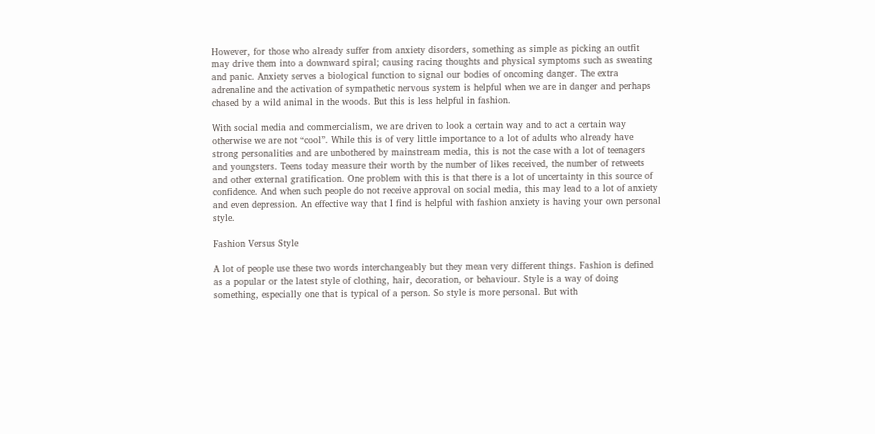However, for those who already suffer from anxiety disorders, something as simple as picking an outfit may drive them into a downward spiral; causing racing thoughts and physical symptoms such as sweating  and panic. Anxiety serves a biological function to signal our bodies of oncoming danger. The extra adrenaline and the activation of sympathetic nervous system is helpful when we are in danger and perhaps chased by a wild animal in the woods. But this is less helpful in fashion.

With social media and commercialism, we are driven to look a certain way and to act a certain way otherwise we are not “cool”. While this is of very little importance to a lot of adults who already have strong personalities and are unbothered by mainstream media, this is not the case with a lot of teenagers and youngsters. Teens today measure their worth by the number of likes received, the number of retweets and other external gratification. One problem with this is that there is a lot of uncertainty in this source of confidence. And when such people do not receive approval on social media, this may lead to a lot of anxiety and even depression. An effective way that I find is helpful with fashion anxiety is having your own personal style.

Fashion Versus Style

A lot of people use these two words interchangeably but they mean very different things. Fashion is defined as a popular or the latest style of clothing, hair, decoration, or behaviour. Style is a way of doing something, especially one that is typical of a person. So style is more personal. But with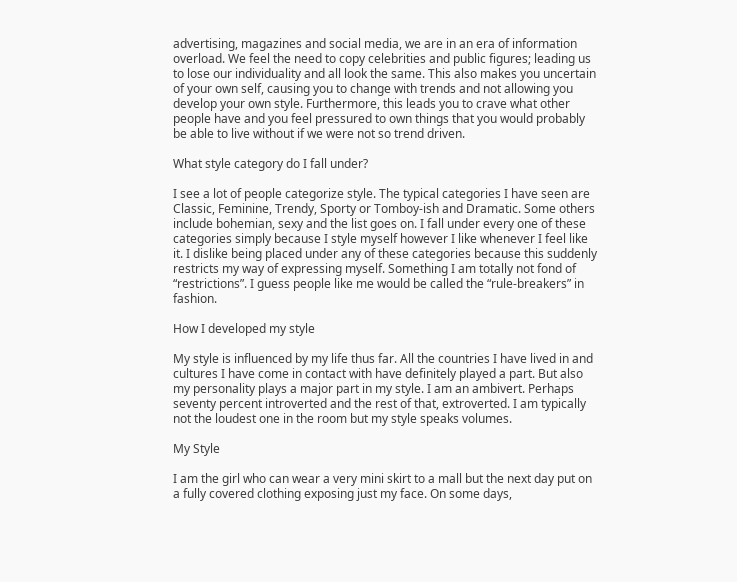advertising, magazines and social media, we are in an era of information overload. We feel the need to copy celebrities and public figures; leading us to lose our individuality and all look the same. This also makes you uncertain of your own self, causing you to change with trends and not allowing you develop your own style. Furthermore, this leads you to crave what other people have and you feel pressured to own things that you would probably be able to live without if we were not so trend driven.

What style category do I fall under?

I see a lot of people categorize style. The typical categories I have seen are Classic, Feminine, Trendy, Sporty or Tomboy-ish and Dramatic. Some others include bohemian, sexy and the list goes on. I fall under every one of these categories simply because I style myself however I like whenever I feel like it. I dislike being placed under any of these categories because this suddenly restricts my way of expressing myself. Something I am totally not fond of “restrictions”. I guess people like me would be called the “rule-breakers” in fashion.

How I developed my style

My style is influenced by my life thus far. All the countries I have lived in and cultures I have come in contact with have definitely played a part. But also my personality plays a major part in my style. I am an ambivert. Perhaps seventy percent introverted and the rest of that, extroverted. I am typically not the loudest one in the room but my style speaks volumes.

My Style

I am the girl who can wear a very mini skirt to a mall but the next day put on a fully covered clothing exposing just my face. On some days,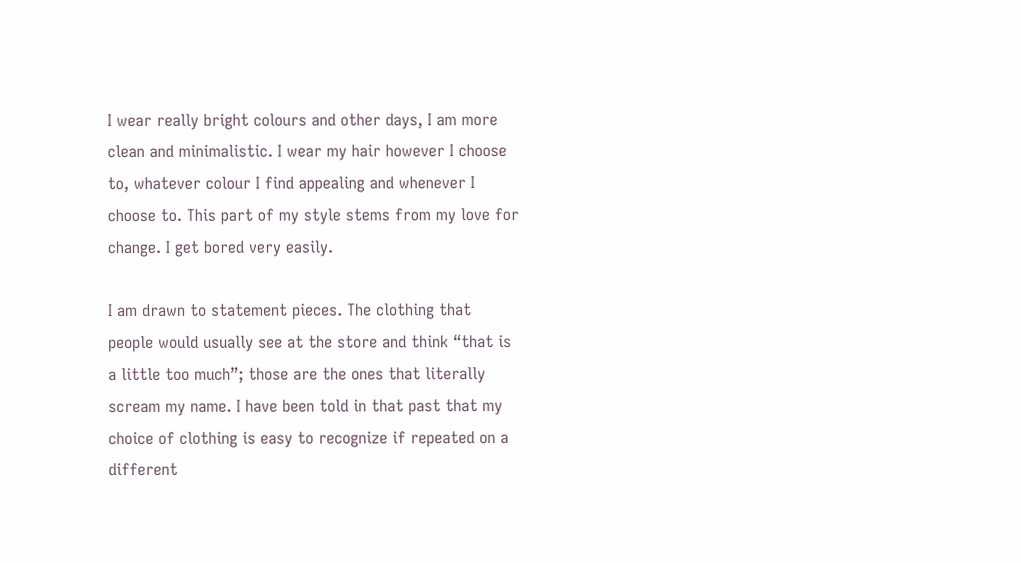I wear really bright colours and other days, I am more clean and minimalistic. I wear my hair however I choose to, whatever colour I find appealing and whenever I choose to. This part of my style stems from my love for change. I get bored very easily.

I am drawn to statement pieces. The clothing that people would usually see at the store and think “that is a little too much”; those are the ones that literally scream my name. I have been told in that past that my choice of clothing is easy to recognize if repeated on a different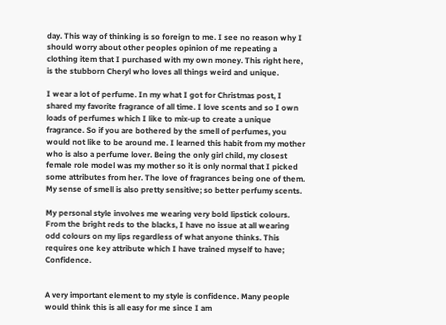day. This way of thinking is so foreign to me. I see no reason why I should worry about other peoples opinion of me repeating a clothing item that I purchased with my own money. This right here, is the stubborn Cheryl who loves all things weird and unique.

I wear a lot of perfume. In my what I got for Christmas post, I shared my favorite fragrance of all time. I love scents and so I own loads of perfumes which I like to mix-up to create a unique fragrance. So if you are bothered by the smell of perfumes, you would not like to be around me. I learned this habit from my mother who is also a perfume lover. Being the only girl child, my closest female role model was my mother so it is only normal that I picked some attributes from her. The love of fragrances being one of them. My sense of smell is also pretty sensitive; so better perfumy scents.

My personal style involves me wearing very bold lipstick colours. From the bright reds to the blacks, I have no issue at all wearing odd colours on my lips regardless of what anyone thinks. This requires one key attribute which I have trained myself to have; Confidence.


A very important element to my style is confidence. Many people would think this is all easy for me since I am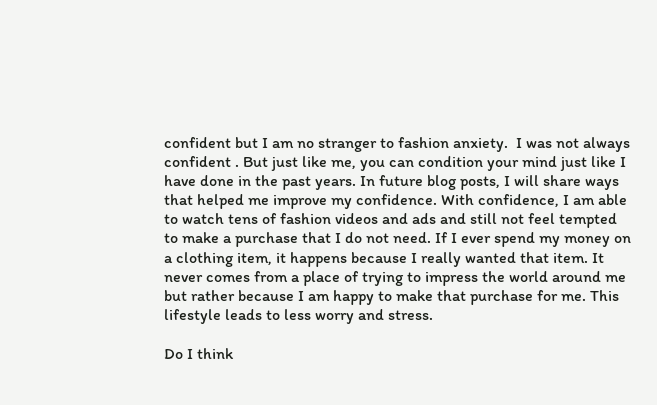confident but I am no stranger to fashion anxiety.  I was not always confident . But just like me, you can condition your mind just like I have done in the past years. In future blog posts, I will share ways that helped me improve my confidence. With confidence, I am able to watch tens of fashion videos and ads and still not feel tempted to make a purchase that I do not need. If I ever spend my money on a clothing item, it happens because I really wanted that item. It never comes from a place of trying to impress the world around me but rather because I am happy to make that purchase for me. This lifestyle leads to less worry and stress.

Do I think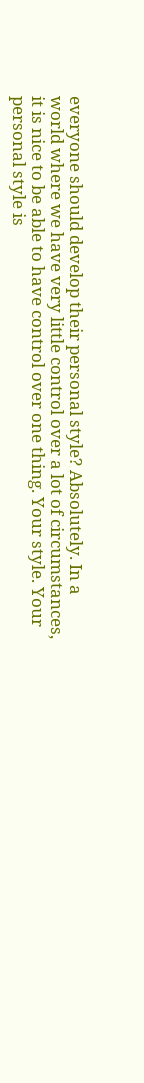everyone should develop their personal style? Absolutely. In a world where we have very little control over a lot of circumstances, it is nice to be able to have control over one thing. Your style. Your personal style is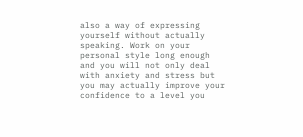also a way of expressing yourself without actually speaking. Work on your personal style long enough and you will not only deal with anxiety and stress but you may actually improve your confidence to a level you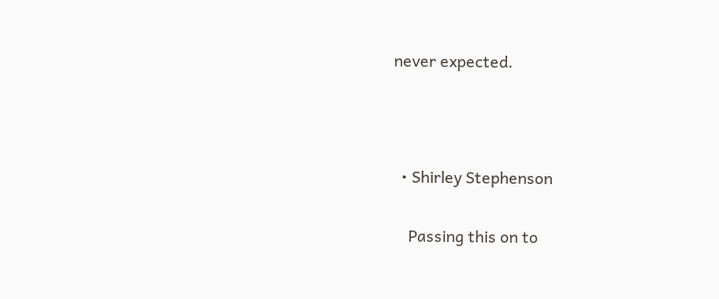never expected.



  • Shirley Stephenson

    Passing this on to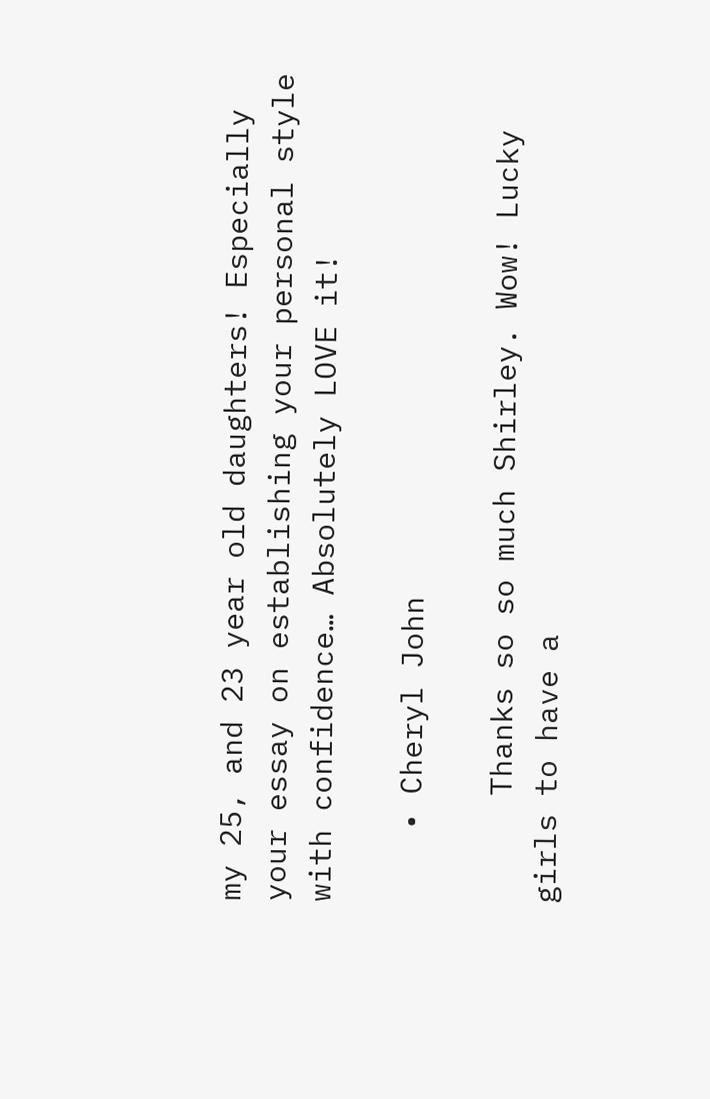my 25, and 23 year old daughters! Especially your essay on establishing your personal style with confidence… Absolutely LOVE it!

    • Cheryl John

      Thanks so so much Shirley. Wow! Lucky girls to have a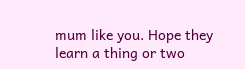mum like you. Hope they learn a thing or two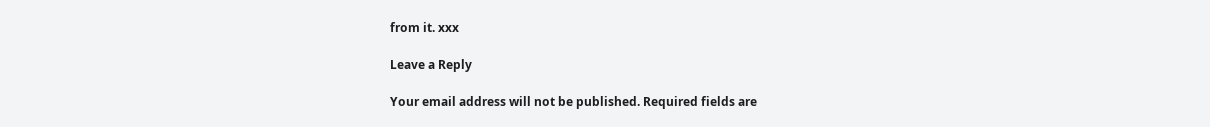from it. xxx

Leave a Reply

Your email address will not be published. Required fields are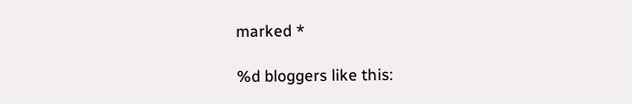marked *

%d bloggers like this: